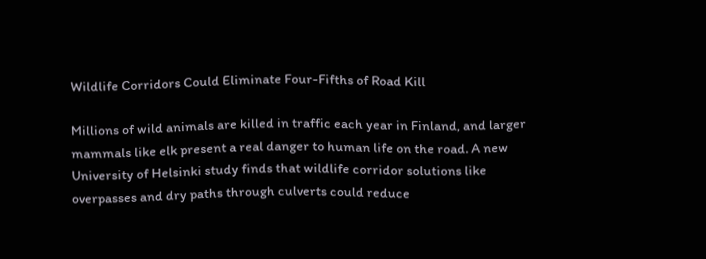Wildlife Corridors Could Eliminate Four-Fifths of Road Kill

Millions of wild animals are killed in traffic each year in Finland, and larger mammals like elk present a real danger to human life on the road. A new University of Helsinki study finds that wildlife corridor solutions like overpasses and dry paths through culverts could reduce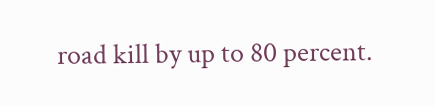road kill by up to 80 percent.